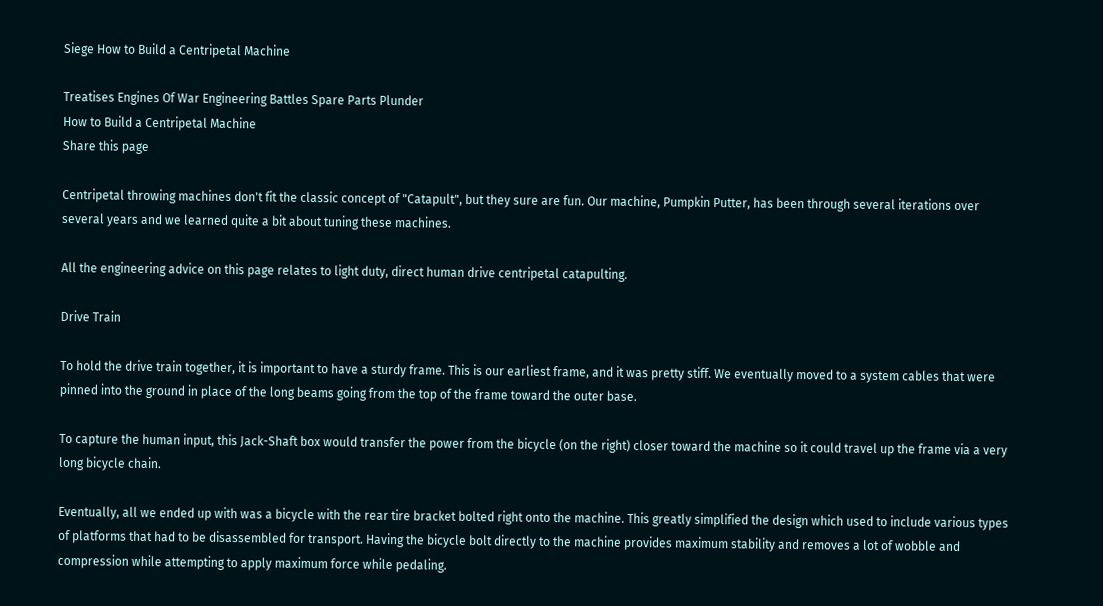Siege How to Build a Centripetal Machine

Treatises Engines Of War Engineering Battles Spare Parts Plunder
How to Build a Centripetal Machine
Share this page

Centripetal throwing machines don't fit the classic concept of "Catapult", but they sure are fun. Our machine, Pumpkin Putter, has been through several iterations over several years and we learned quite a bit about tuning these machines.

All the engineering advice on this page relates to light duty, direct human drive centripetal catapulting.

Drive Train

To hold the drive train together, it is important to have a sturdy frame. This is our earliest frame, and it was pretty stiff. We eventually moved to a system cables that were pinned into the ground in place of the long beams going from the top of the frame toward the outer base.

To capture the human input, this Jack-Shaft box would transfer the power from the bicycle (on the right) closer toward the machine so it could travel up the frame via a very long bicycle chain.

Eventually, all we ended up with was a bicycle with the rear tire bracket bolted right onto the machine. This greatly simplified the design which used to include various types of platforms that had to be disassembled for transport. Having the bicycle bolt directly to the machine provides maximum stability and removes a lot of wobble and compression while attempting to apply maximum force while pedaling.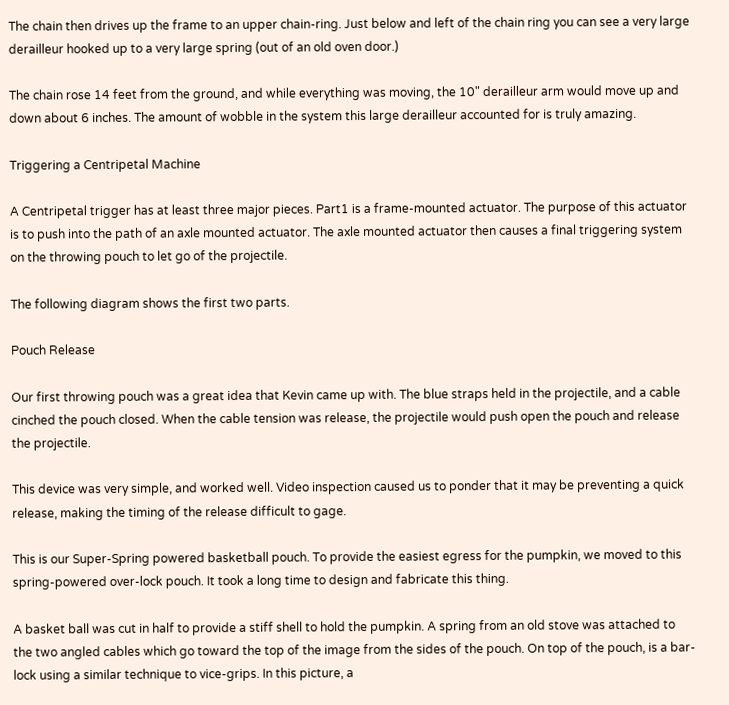The chain then drives up the frame to an upper chain-ring. Just below and left of the chain ring you can see a very large derailleur hooked up to a very large spring (out of an old oven door.)

The chain rose 14 feet from the ground, and while everything was moving, the 10" derailleur arm would move up and down about 6 inches. The amount of wobble in the system this large derailleur accounted for is truly amazing.

Triggering a Centripetal Machine

A Centripetal trigger has at least three major pieces. Part1 is a frame-mounted actuator. The purpose of this actuator is to push into the path of an axle mounted actuator. The axle mounted actuator then causes a final triggering system on the throwing pouch to let go of the projectile.

The following diagram shows the first two parts.

Pouch Release

Our first throwing pouch was a great idea that Kevin came up with. The blue straps held in the projectile, and a cable cinched the pouch closed. When the cable tension was release, the projectile would push open the pouch and release the projectile.

This device was very simple, and worked well. Video inspection caused us to ponder that it may be preventing a quick release, making the timing of the release difficult to gage.

This is our Super-Spring powered basketball pouch. To provide the easiest egress for the pumpkin, we moved to this spring-powered over-lock pouch. It took a long time to design and fabricate this thing.

A basket ball was cut in half to provide a stiff shell to hold the pumpkin. A spring from an old stove was attached to the two angled cables which go toward the top of the image from the sides of the pouch. On top of the pouch, is a bar-lock using a similar technique to vice-grips. In this picture, a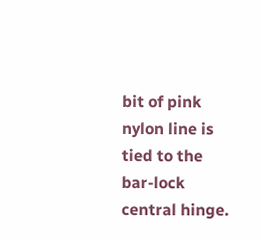bit of pink nylon line is tied to the bar-lock central hinge.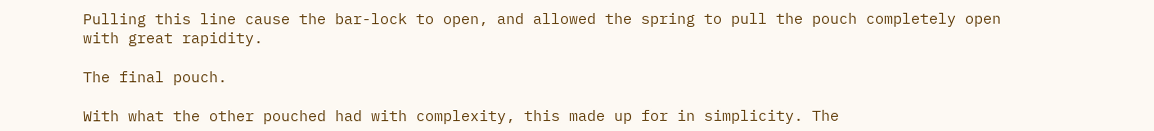Pulling this line cause the bar-lock to open, and allowed the spring to pull the pouch completely open with great rapidity.

The final pouch.

With what the other pouched had with complexity, this made up for in simplicity. The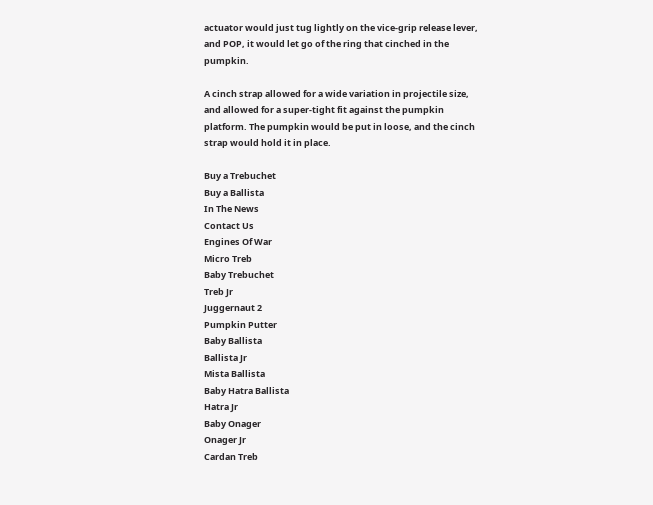actuator would just tug lightly on the vice-grip release lever, and POP, it would let go of the ring that cinched in the pumpkin.

A cinch strap allowed for a wide variation in projectile size, and allowed for a super-tight fit against the pumpkin platform. The pumpkin would be put in loose, and the cinch strap would hold it in place.

Buy a Trebuchet
Buy a Ballista
In The News
Contact Us
Engines Of War
Micro Treb
Baby Trebuchet
Treb Jr
Juggernaut 2
Pumpkin Putter
Baby Ballista
Ballista Jr
Mista Ballista
Baby Hatra Ballista
Hatra Jr
Baby Onager
Onager Jr
Cardan Treb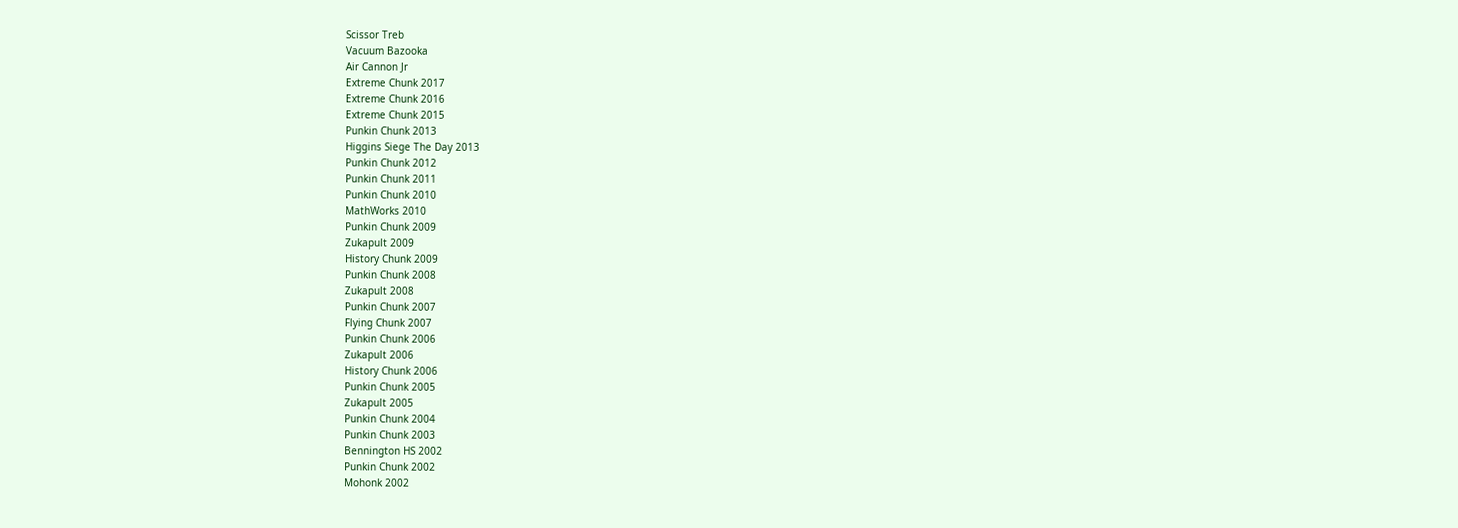Scissor Treb
Vacuum Bazooka
Air Cannon Jr
Extreme Chunk 2017
Extreme Chunk 2016
Extreme Chunk 2015
Punkin Chunk 2013
Higgins Siege The Day 2013
Punkin Chunk 2012
Punkin Chunk 2011
Punkin Chunk 2010
MathWorks 2010
Punkin Chunk 2009
Zukapult 2009
History Chunk 2009
Punkin Chunk 2008
Zukapult 2008
Punkin Chunk 2007
Flying Chunk 2007
Punkin Chunk 2006
Zukapult 2006
History Chunk 2006
Punkin Chunk 2005
Zukapult 2005
Punkin Chunk 2004
Punkin Chunk 2003
Bennington HS 2002
Punkin Chunk 2002
Mohonk 2002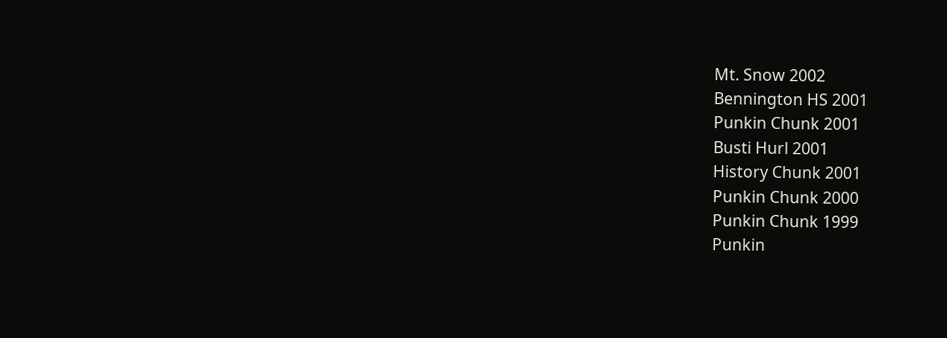Mt. Snow 2002
Bennington HS 2001
Punkin Chunk 2001
Busti Hurl 2001
History Chunk 2001
Punkin Chunk 2000
Punkin Chunk 1999
Punkin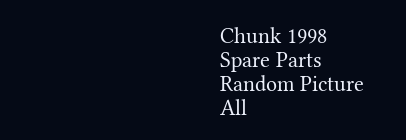Chunk 1998
Spare Parts
Random Picture
All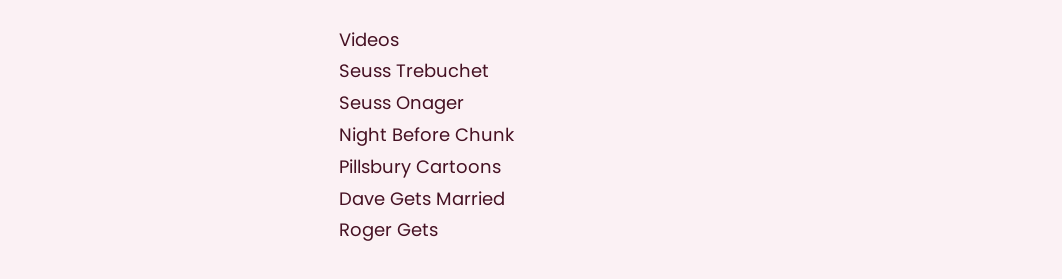Videos
Seuss Trebuchet
Seuss Onager
Night Before Chunk
Pillsbury Cartoons
Dave Gets Married
Roger Gets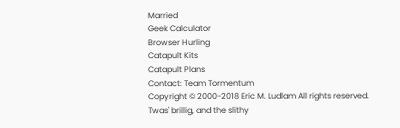Married
Geek Calculator
Browser Hurling
Catapult Kits
Catapult Plans
Contact: Team Tormentum
Copyright © 2000-2018 Eric M. Ludlam All rights reserved.
Twas' brillig, and the slithy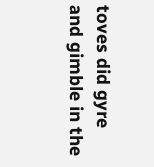toves did gyre and gimble in the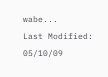wabe...
Last Modified: 05/10/09